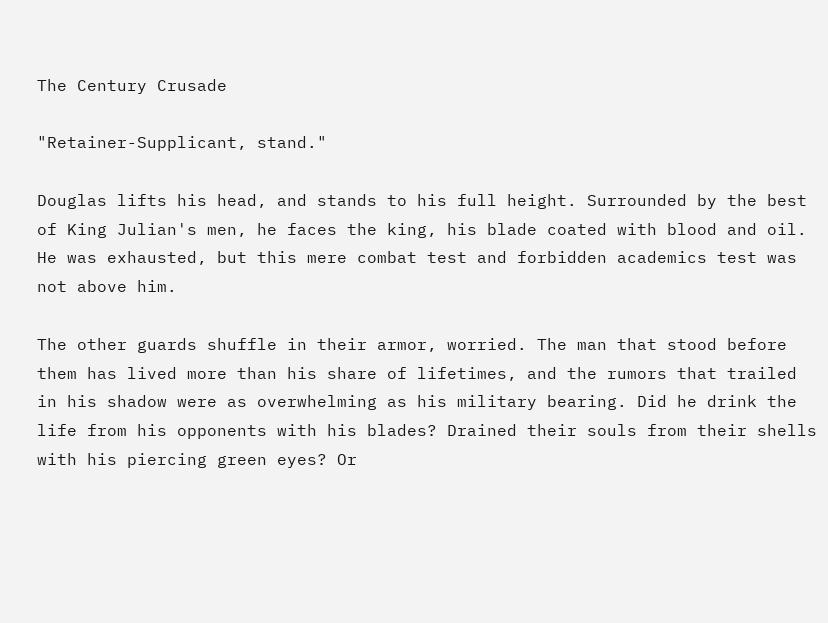The Century Crusade

"Retainer-Supplicant, stand."

Douglas lifts his head, and stands to his full height. Surrounded by the best of King Julian's men, he faces the king, his blade coated with blood and oil. He was exhausted, but this mere combat test and forbidden academics test was not above him.

The other guards shuffle in their armor, worried. The man that stood before them has lived more than his share of lifetimes, and the rumors that trailed in his shadow were as overwhelming as his military bearing. Did he drink the life from his opponents with his blades? Drained their souls from their shells with his piercing green eyes? Or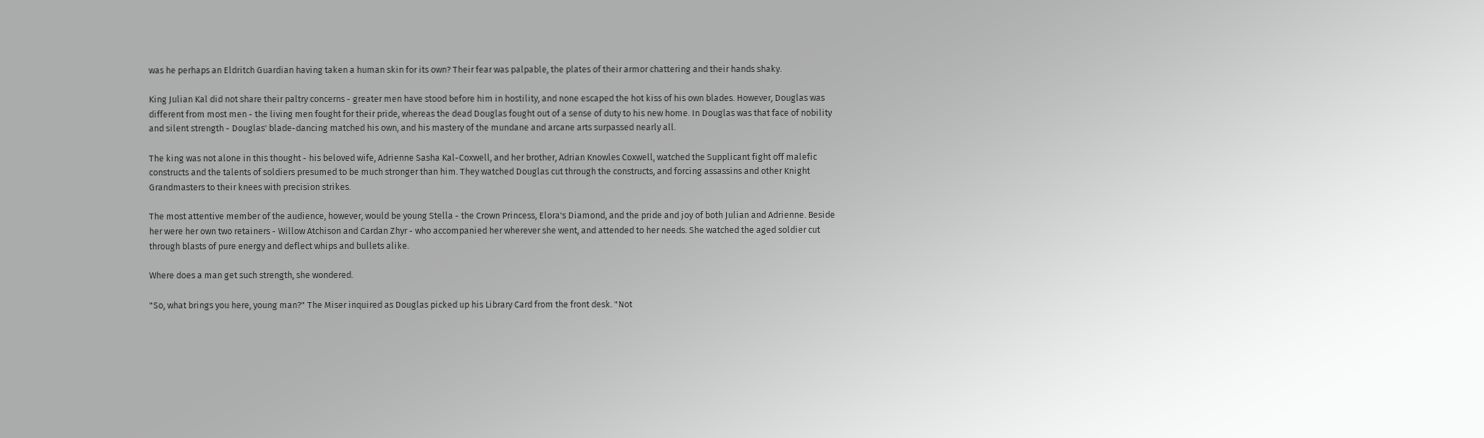was he perhaps an Eldritch Guardian having taken a human skin for its own? Their fear was palpable, the plates of their armor chattering and their hands shaky.

King Julian Kal did not share their paltry concerns - greater men have stood before him in hostility, and none escaped the hot kiss of his own blades. However, Douglas was different from most men - the living men fought for their pride, whereas the dead Douglas fought out of a sense of duty to his new home. In Douglas was that face of nobility and silent strength - Douglas' blade-dancing matched his own, and his mastery of the mundane and arcane arts surpassed nearly all.

The king was not alone in this thought - his beloved wife, Adrienne Sasha Kal-Coxwell, and her brother, Adrian Knowles Coxwell, watched the Supplicant fight off malefic constructs and the talents of soldiers presumed to be much stronger than him. They watched Douglas cut through the constructs, and forcing assassins and other Knight Grandmasters to their knees with precision strikes.

The most attentive member of the audience, however, would be young Stella - the Crown Princess, Elora's Diamond, and the pride and joy of both Julian and Adrienne. Beside her were her own two retainers - Willow Atchison and Cardan Zhyr - who accompanied her wherever she went, and attended to her needs. She watched the aged soldier cut through blasts of pure energy and deflect whips and bullets alike.

Where does a man get such strength, she wondered.

"So, what brings you here, young man?" The Miser inquired as Douglas picked up his Library Card from the front desk. "Not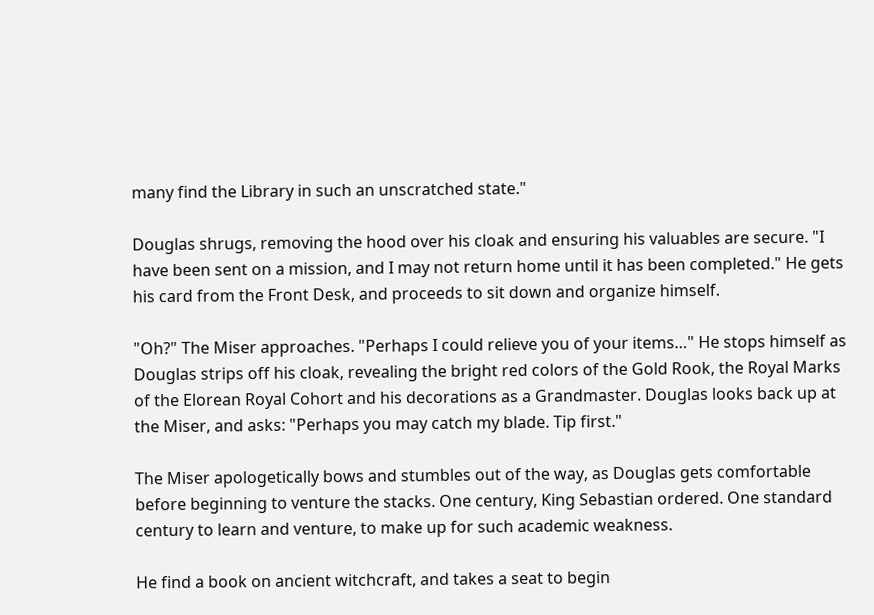many find the Library in such an unscratched state."

Douglas shrugs, removing the hood over his cloak and ensuring his valuables are secure. "I have been sent on a mission, and I may not return home until it has been completed." He gets his card from the Front Desk, and proceeds to sit down and organize himself.

"Oh?" The Miser approaches. "Perhaps I could relieve you of your items…" He stops himself as Douglas strips off his cloak, revealing the bright red colors of the Gold Rook, the Royal Marks of the Elorean Royal Cohort and his decorations as a Grandmaster. Douglas looks back up at the Miser, and asks: "Perhaps you may catch my blade. Tip first."

The Miser apologetically bows and stumbles out of the way, as Douglas gets comfortable before beginning to venture the stacks. One century, King Sebastian ordered. One standard century to learn and venture, to make up for such academic weakness.

He find a book on ancient witchcraft, and takes a seat to begin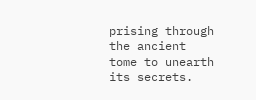prising through the ancient tome to unearth its secrets.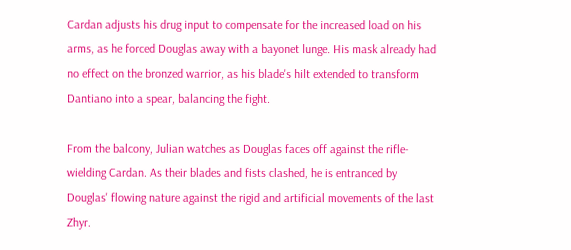Cardan adjusts his drug input to compensate for the increased load on his arms, as he forced Douglas away with a bayonet lunge. His mask already had no effect on the bronzed warrior, as his blade's hilt extended to transform Dantiano into a spear, balancing the fight.

From the balcony, Julian watches as Douglas faces off against the rifle-wielding Cardan. As their blades and fists clashed, he is entranced by Douglas' flowing nature against the rigid and artificial movements of the last Zhyr.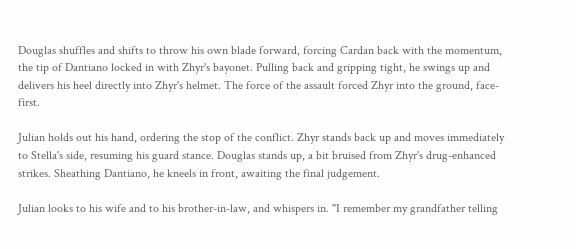Douglas shuffles and shifts to throw his own blade forward, forcing Cardan back with the momentum, the tip of Dantiano locked in with Zhyr's bayonet. Pulling back and gripping tight, he swings up and delivers his heel directly into Zhyr's helmet. The force of the assault forced Zhyr into the ground, face-first.

Julian holds out his hand, ordering the stop of the conflict. Zhyr stands back up and moves immediately to Stella's side, resuming his guard stance. Douglas stands up, a bit bruised from Zhyr's drug-enhanced strikes. Sheathing Dantiano, he kneels in front, awaiting the final judgement.

Julian looks to his wife and to his brother-in-law, and whispers in. "I remember my grandfather telling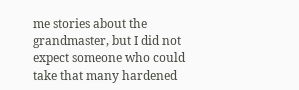me stories about the grandmaster, but I did not expect someone who could take that many hardened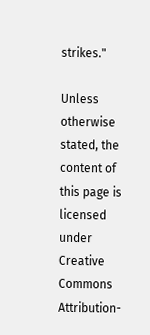strikes."

Unless otherwise stated, the content of this page is licensed under Creative Commons Attribution-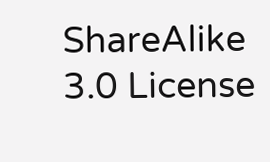ShareAlike 3.0 License